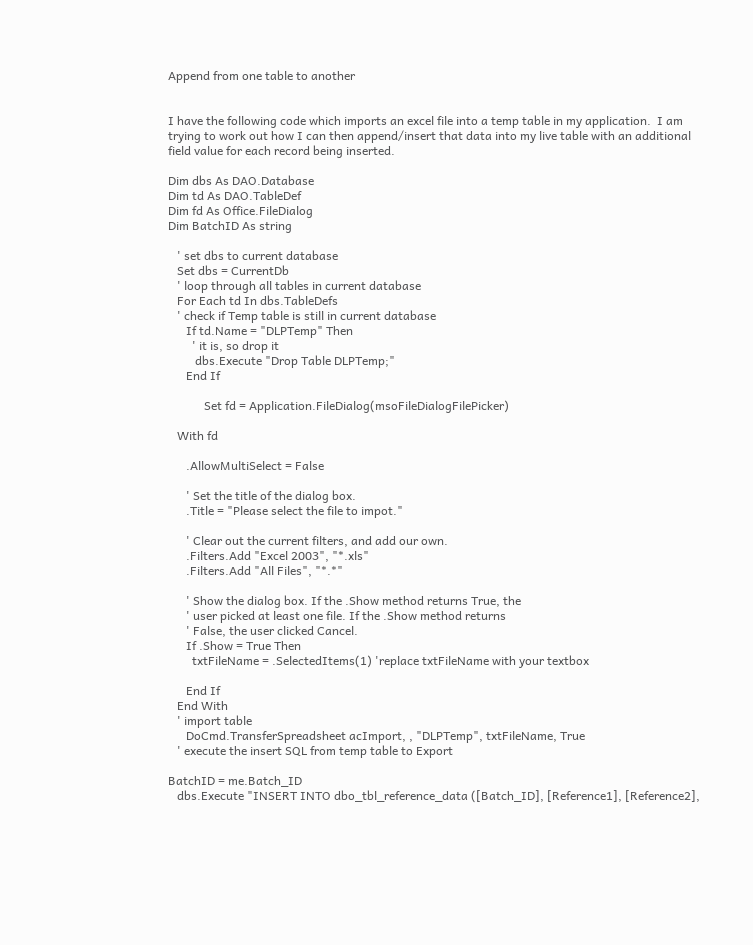Append from one table to another


I have the following code which imports an excel file into a temp table in my application.  I am trying to work out how I can then append/insert that data into my live table with an additional field value for each record being inserted.

Dim dbs As DAO.Database
Dim td As DAO.TableDef
Dim fd As Office.FileDialog
Dim BatchID As string

   ' set dbs to current database
   Set dbs = CurrentDb
   ' loop through all tables in current database
   For Each td In dbs.TableDefs
   ' check if Temp table is still in current database
      If td.Name = "DLPTemp" Then
        ' it is, so drop it
         dbs.Execute "Drop Table DLPTemp;"
      End If

            Set fd = Application.FileDialog(msoFileDialogFilePicker)

   With fd

      .AllowMultiSelect = False

      ' Set the title of the dialog box.
      .Title = "Please select the file to impot."

      ' Clear out the current filters, and add our own.
      .Filters.Add "Excel 2003", "*.xls"
      .Filters.Add "All Files", "*.*"

      ' Show the dialog box. If the .Show method returns True, the
      ' user picked at least one file. If the .Show method returns
      ' False, the user clicked Cancel.
      If .Show = True Then
        txtFileName = .SelectedItems(1) 'replace txtFileName with your textbox

      End If
   End With
   ' import table
      DoCmd.TransferSpreadsheet acImport, , "DLPTemp", txtFileName, True
   ' execute the insert SQL from temp table to Export

BatchID = me.Batch_ID
   dbs.Execute "INSERT INTO dbo_tbl_reference_data ([Batch_ID], [Reference1], [Reference2],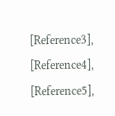[Reference3], [Reference4], [Reference5],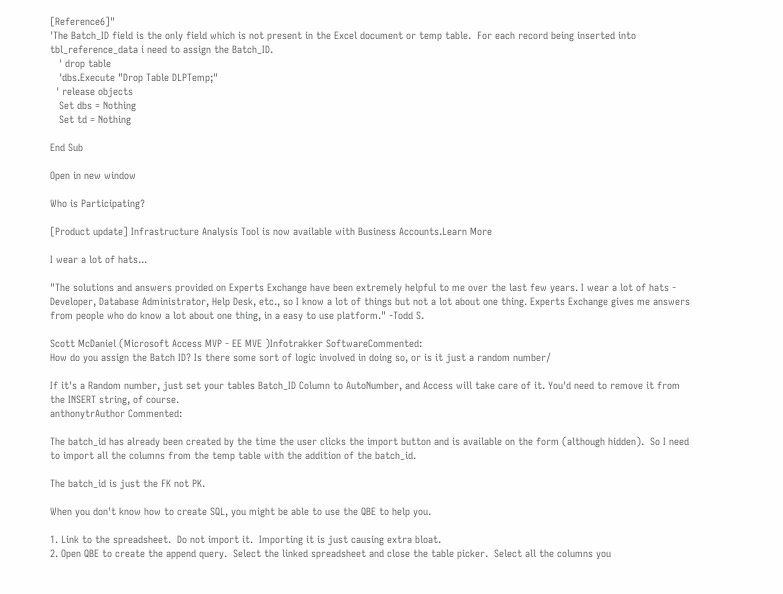[Reference6]"
'The Batch_ID field is the only field which is not present in the Excel document or temp table.  For each record being inserted into tbl_reference_data i need to assign the Batch_ID.
   ' drop table
   'dbs.Execute "Drop Table DLPTemp;"
  ' release objects
   Set dbs = Nothing
   Set td = Nothing

End Sub

Open in new window

Who is Participating?

[Product update] Infrastructure Analysis Tool is now available with Business Accounts.Learn More

I wear a lot of hats...

"The solutions and answers provided on Experts Exchange have been extremely helpful to me over the last few years. I wear a lot of hats - Developer, Database Administrator, Help Desk, etc., so I know a lot of things but not a lot about one thing. Experts Exchange gives me answers from people who do know a lot about one thing, in a easy to use platform." -Todd S.

Scott McDaniel (Microsoft Access MVP - EE MVE )Infotrakker SoftwareCommented:
How do you assign the Batch ID? Is there some sort of logic involved in doing so, or is it just a random number/

If it's a Random number, just set your tables Batch_ID Column to AutoNumber, and Access will take care of it. You'd need to remove it from the INSERT string, of course.
anthonytrAuthor Commented:

The batch_id has already been created by the time the user clicks the import button and is available on the form (although hidden).  So I need to import all the columns from the temp table with the addition of the batch_id.

The batch_id is just the FK not PK.

When you don't know how to create SQL, you might be able to use the QBE to help you.

1. Link to the spreadsheet.  Do not import it.  Importing it is just causing extra bloat.
2. Open QBE to create the append query.  Select the linked spreadsheet and close the table picker.  Select all the columns you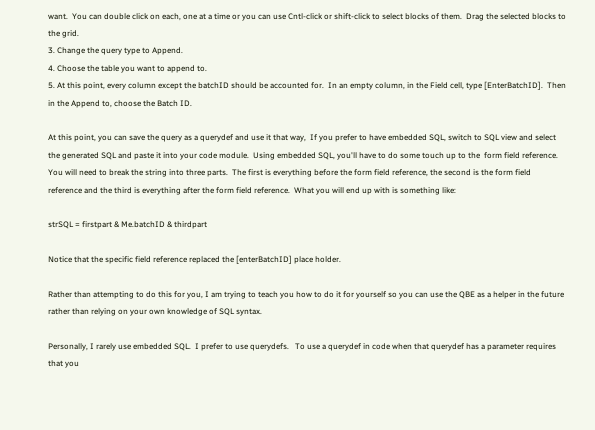want.  You can double click on each, one at a time or you can use Cntl-click or shift-click to select blocks of them.  Drag the selected blocks to the grid.
3. Change the query type to Append.
4. Choose the table you want to append to.
5. At this point, every column except the batchID should be accounted for.  In an empty column, in the Field cell, type [EnterBatchID].  Then in the Append to, choose the Batch ID.

At this point, you can save the query as a querydef and use it that way,  If you prefer to have embedded SQL, switch to SQL view and select the generated SQL and paste it into your code module.  Using embedded SQL, you'll have to do some touch up to the  form field reference.  You will need to break the string into three parts.  The first is everything before the form field reference, the second is the form field reference and the third is everything after the form field reference.  What you will end up with is something like:

strSQL = firstpart & Me.batchID & thirdpart

Notice that the specific field reference replaced the [enterBatchID] place holder.

Rather than attempting to do this for you, I am trying to teach you how to do it for yourself so you can use the QBE as a helper in the future rather than relying on your own knowledge of SQL syntax.

Personally, I rarely use embedded SQL.  I prefer to use querydefs.   To use a querydef in code when that querydef has a parameter requires that you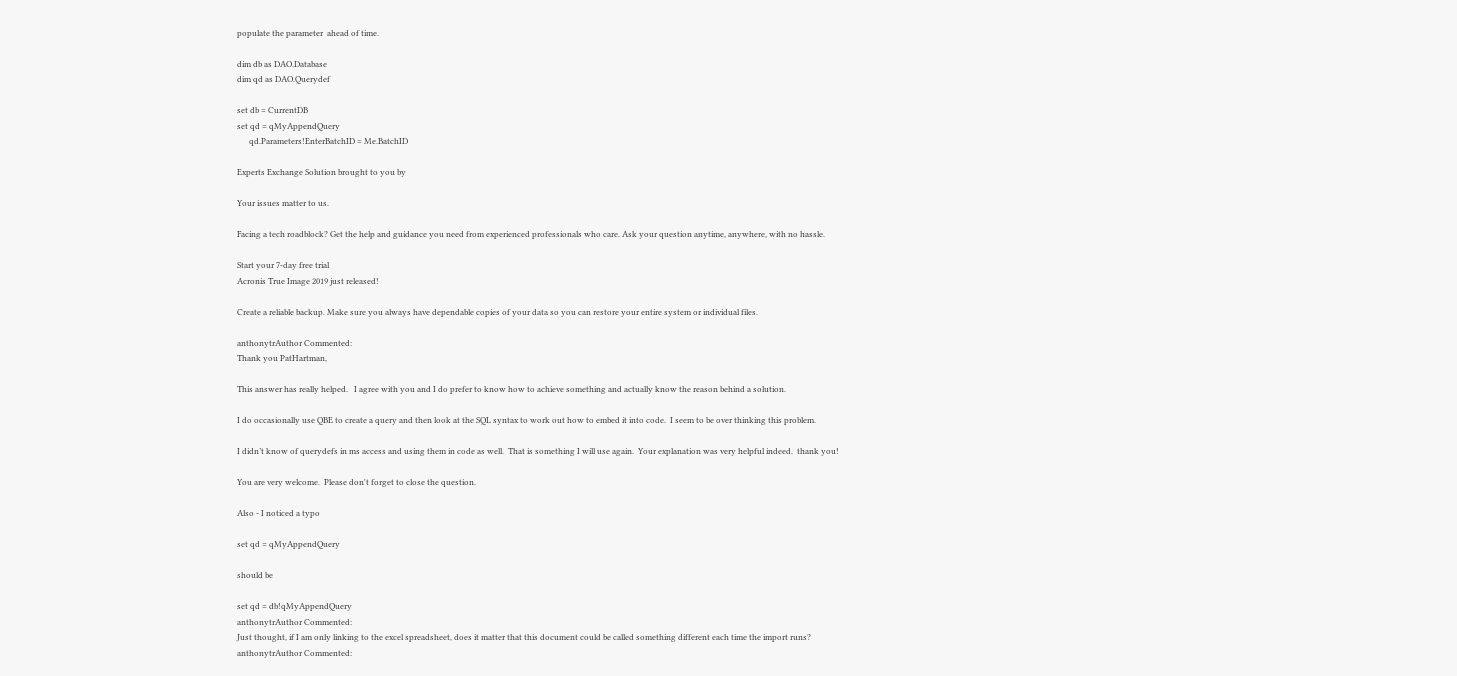populate the parameter  ahead of time.

dim db as DAO.Database
dim qd as DAO.Querydef

set db = CurrentDB
set qd = qMyAppendQuery
      qd.Parameters!EnterBatchID = Me.BatchID

Experts Exchange Solution brought to you by

Your issues matter to us.

Facing a tech roadblock? Get the help and guidance you need from experienced professionals who care. Ask your question anytime, anywhere, with no hassle.

Start your 7-day free trial
Acronis True Image 2019 just released!

Create a reliable backup. Make sure you always have dependable copies of your data so you can restore your entire system or individual files.

anthonytrAuthor Commented:
Thank you PatHartman,

This answer has really helped.   I agree with you and I do prefer to know how to achieve something and actually know the reason behind a solution.

I do occasionally use QBE to create a query and then look at the SQL syntax to work out how to embed it into code.  I seem to be over thinking this problem.

I didn’t know of querydefs in ms access and using them in code as well.  That is something I will use again.  Your explanation was very helpful indeed.  thank you!

You are very welcome.  Please don't forget to close the question.

Also - I noticed a typo

set qd = qMyAppendQuery

should be

set qd = db!qMyAppendQuery
anthonytrAuthor Commented:
Just thought, if I am only linking to the excel spreadsheet, does it matter that this document could be called something different each time the import runs?
anthonytrAuthor Commented: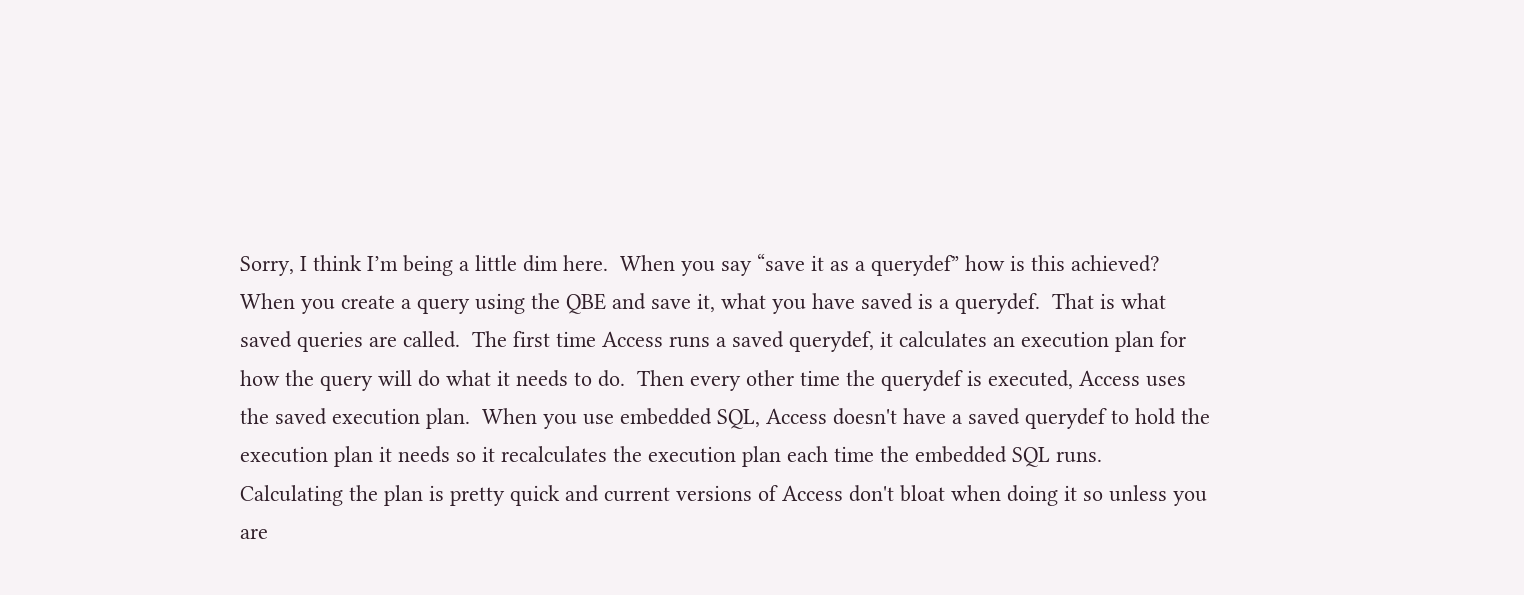Sorry, I think I’m being a little dim here.  When you say “save it as a querydef” how is this achieved?
When you create a query using the QBE and save it, what you have saved is a querydef.  That is what saved queries are called.  The first time Access runs a saved querydef, it calculates an execution plan for how the query will do what it needs to do.  Then every other time the querydef is executed, Access uses the saved execution plan.  When you use embedded SQL, Access doesn't have a saved querydef to hold the execution plan it needs so it recalculates the execution plan each time the embedded SQL runs.  Calculating the plan is pretty quick and current versions of Access don't bloat when doing it so unless you are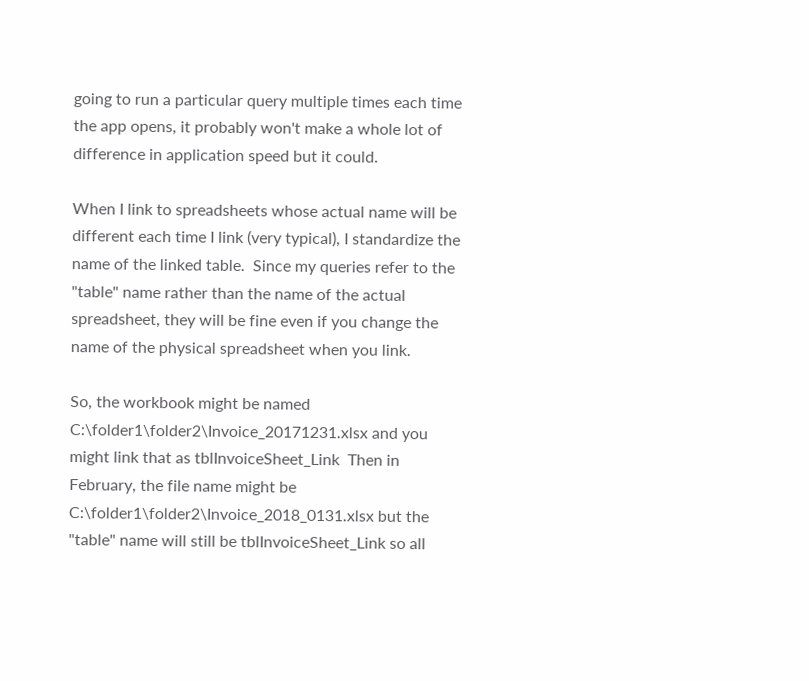going to run a particular query multiple times each time the app opens, it probably won't make a whole lot of difference in application speed but it could.

When I link to spreadsheets whose actual name will be different each time I link (very typical), I standardize the name of the linked table.  Since my queries refer to the "table" name rather than the name of the actual spreadsheet, they will be fine even if you change the name of the physical spreadsheet when you link.

So, the workbook might be named C:\folder1\folder2\Invoice_20171231.xlsx and you might link that as tblInvoiceSheet_Link  Then in February, the file name might be C:\folder1\folder2\Invoice_2018_0131.xlsx but the "table" name will still be tblInvoiceSheet_Link so all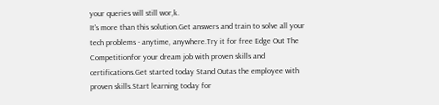your queries will still wor,k.
It's more than this solution.Get answers and train to solve all your tech problems - anytime, anywhere.Try it for free Edge Out The Competitionfor your dream job with proven skills and certifications.Get started today Stand Outas the employee with proven skills.Start learning today for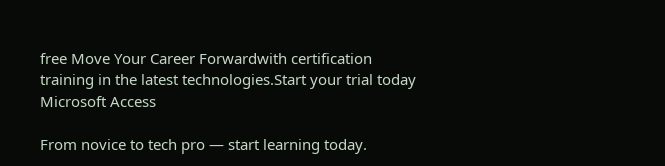free Move Your Career Forwardwith certification training in the latest technologies.Start your trial today
Microsoft Access

From novice to tech pro — start learning today.